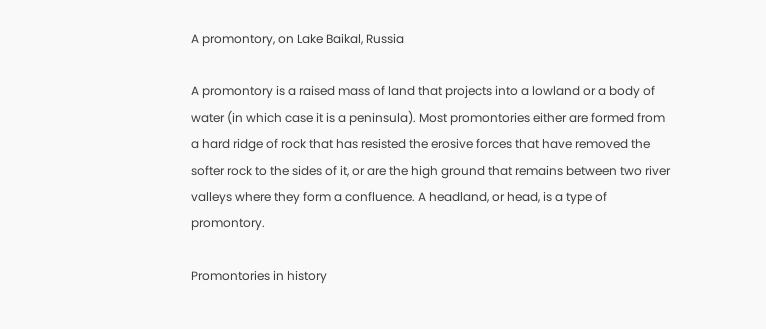A promontory, on Lake Baikal, Russia

A promontory is a raised mass of land that projects into a lowland or a body of water (in which case it is a peninsula). Most promontories either are formed from a hard ridge of rock that has resisted the erosive forces that have removed the softer rock to the sides of it, or are the high ground that remains between two river valleys where they form a confluence. A headland, or head, is a type of promontory.

Promontories in history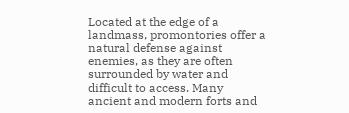Located at the edge of a landmass, promontories offer a natural defense against enemies, as they are often surrounded by water and difficult to access. Many ancient and modern forts and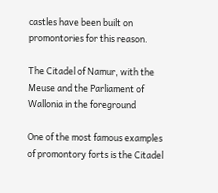castles have been built on promontories for this reason.

The Citadel of Namur, with the Meuse and the Parliament of Wallonia in the foreground

One of the most famous examples of promontory forts is the Citadel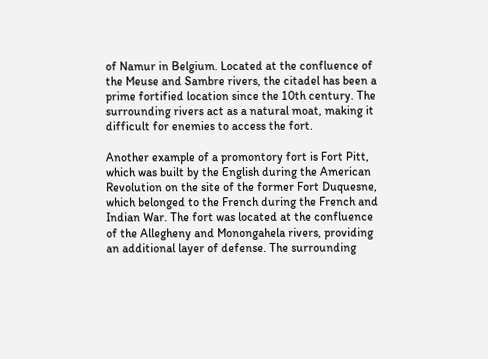of Namur in Belgium. Located at the confluence of the Meuse and Sambre rivers, the citadel has been a prime fortified location since the 10th century. The surrounding rivers act as a natural moat, making it difficult for enemies to access the fort.

Another example of a promontory fort is Fort Pitt, which was built by the English during the American Revolution on the site of the former Fort Duquesne, which belonged to the French during the French and Indian War. The fort was located at the confluence of the Allegheny and Monongahela rivers, providing an additional layer of defense. The surrounding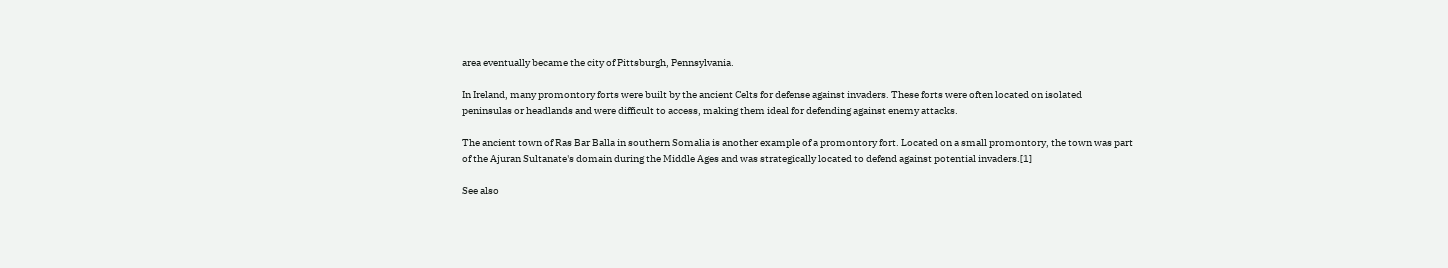area eventually became the city of Pittsburgh, Pennsylvania.

In Ireland, many promontory forts were built by the ancient Celts for defense against invaders. These forts were often located on isolated peninsulas or headlands and were difficult to access, making them ideal for defending against enemy attacks.

The ancient town of Ras Bar Balla in southern Somalia is another example of a promontory fort. Located on a small promontory, the town was part of the Ajuran Sultanate's domain during the Middle Ages and was strategically located to defend against potential invaders.[1]

See also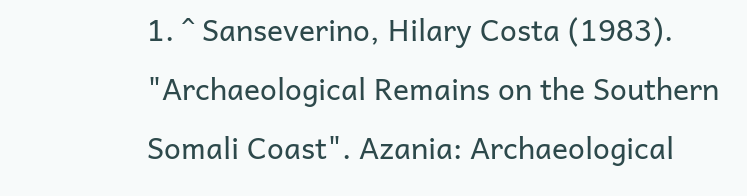1. ^ Sanseverino, Hilary Costa (1983). "Archaeological Remains on the Southern Somali Coast". Azania: Archaeological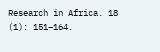Research in Africa. 18 (1): 151–164.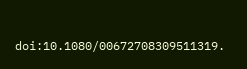doi:10.1080/00672708309511319.